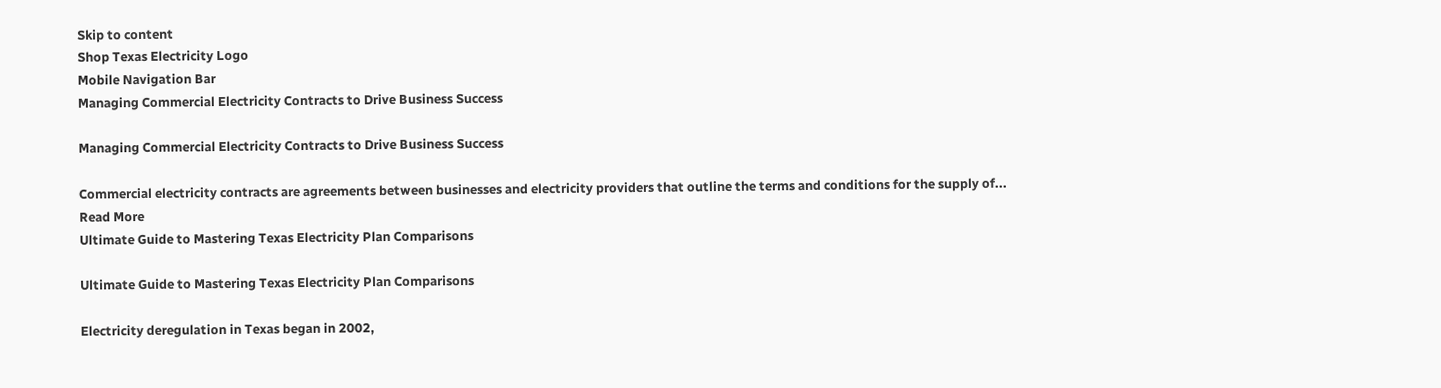Skip to content
Shop Texas Electricity Logo
Mobile Navigation Bar
Managing Commercial Electricity Contracts to Drive Business Success

Managing Commercial Electricity Contracts to Drive Business Success

Commercial electricity contracts are agreements between businesses and electricity providers that outline the terms and conditions for the supply of...
Read More
Ultimate Guide to Mastering Texas Electricity Plan Comparisons

Ultimate Guide to Mastering Texas Electricity Plan Comparisons

Electricity deregulation in Texas began in 2002,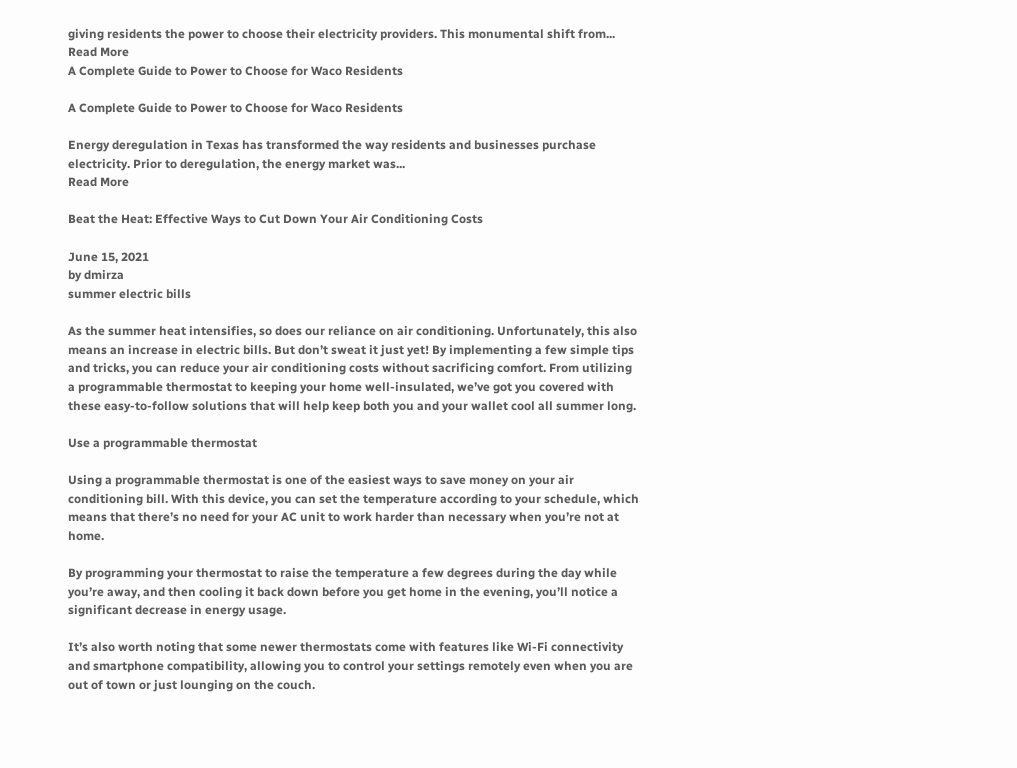giving residents the power to choose their electricity providers. This monumental shift from...
Read More
A Complete Guide to Power to Choose for Waco Residents

A Complete Guide to Power to Choose for Waco Residents

Energy deregulation in Texas has transformed the way residents and businesses purchase electricity. Prior to deregulation, the energy market was...
Read More

Beat the Heat: Effective Ways to Cut Down Your Air Conditioning Costs

June 15, 2021
by dmirza
summer electric bills

As the summer heat intensifies, so does our reliance on air conditioning. Unfortunately, this also means an increase in electric bills. But don’t sweat it just yet! By implementing a few simple tips and tricks, you can reduce your air conditioning costs without sacrificing comfort. From utilizing a programmable thermostat to keeping your home well-insulated, we’ve got you covered with these easy-to-follow solutions that will help keep both you and your wallet cool all summer long.

Use a programmable thermostat

Using a programmable thermostat is one of the easiest ways to save money on your air conditioning bill. With this device, you can set the temperature according to your schedule, which means that there’s no need for your AC unit to work harder than necessary when you’re not at home.

By programming your thermostat to raise the temperature a few degrees during the day while you’re away, and then cooling it back down before you get home in the evening, you’ll notice a significant decrease in energy usage.

It’s also worth noting that some newer thermostats come with features like Wi-Fi connectivity and smartphone compatibility, allowing you to control your settings remotely even when you are out of town or just lounging on the couch.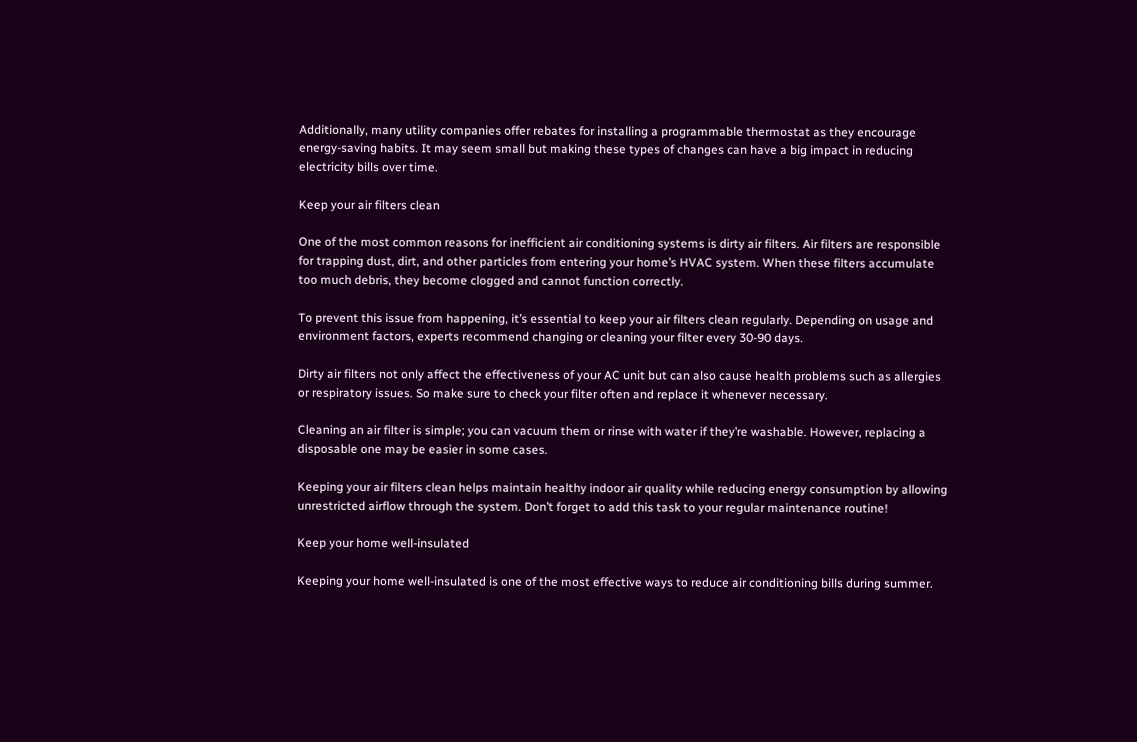Additionally, many utility companies offer rebates for installing a programmable thermostat as they encourage energy-saving habits. It may seem small but making these types of changes can have a big impact in reducing electricity bills over time.

Keep your air filters clean

One of the most common reasons for inefficient air conditioning systems is dirty air filters. Air filters are responsible for trapping dust, dirt, and other particles from entering your home’s HVAC system. When these filters accumulate too much debris, they become clogged and cannot function correctly.

To prevent this issue from happening, it’s essential to keep your air filters clean regularly. Depending on usage and environment factors, experts recommend changing or cleaning your filter every 30-90 days.

Dirty air filters not only affect the effectiveness of your AC unit but can also cause health problems such as allergies or respiratory issues. So make sure to check your filter often and replace it whenever necessary.

Cleaning an air filter is simple; you can vacuum them or rinse with water if they’re washable. However, replacing a disposable one may be easier in some cases.

Keeping your air filters clean helps maintain healthy indoor air quality while reducing energy consumption by allowing unrestricted airflow through the system. Don’t forget to add this task to your regular maintenance routine!

Keep your home well-insulated

Keeping your home well-insulated is one of the most effective ways to reduce air conditioning bills during summer.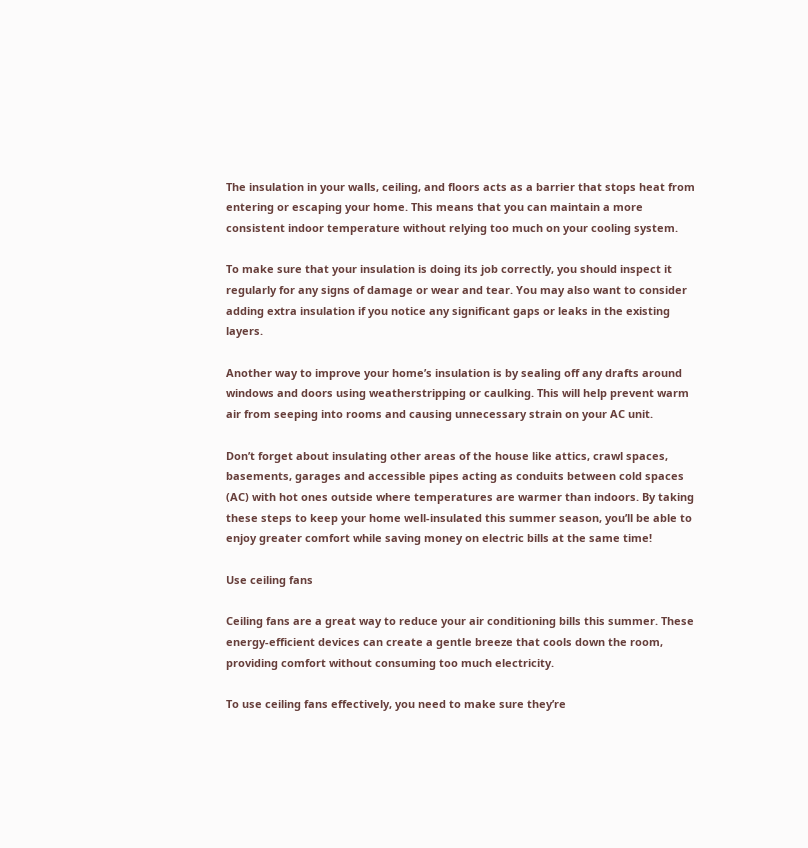The insulation in your walls, ceiling, and floors acts as a barrier that stops heat from entering or escaping your home. This means that you can maintain a more consistent indoor temperature without relying too much on your cooling system.

To make sure that your insulation is doing its job correctly, you should inspect it regularly for any signs of damage or wear and tear. You may also want to consider adding extra insulation if you notice any significant gaps or leaks in the existing layers.

Another way to improve your home’s insulation is by sealing off any drafts around windows and doors using weatherstripping or caulking. This will help prevent warm air from seeping into rooms and causing unnecessary strain on your AC unit.

Don’t forget about insulating other areas of the house like attics, crawl spaces, basements, garages and accessible pipes acting as conduits between cold spaces (AC) with hot ones outside where temperatures are warmer than indoors. By taking these steps to keep your home well-insulated this summer season, you’ll be able to enjoy greater comfort while saving money on electric bills at the same time!

Use ceiling fans

Ceiling fans are a great way to reduce your air conditioning bills this summer. These energy-efficient devices can create a gentle breeze that cools down the room, providing comfort without consuming too much electricity.

To use ceiling fans effectively, you need to make sure they’re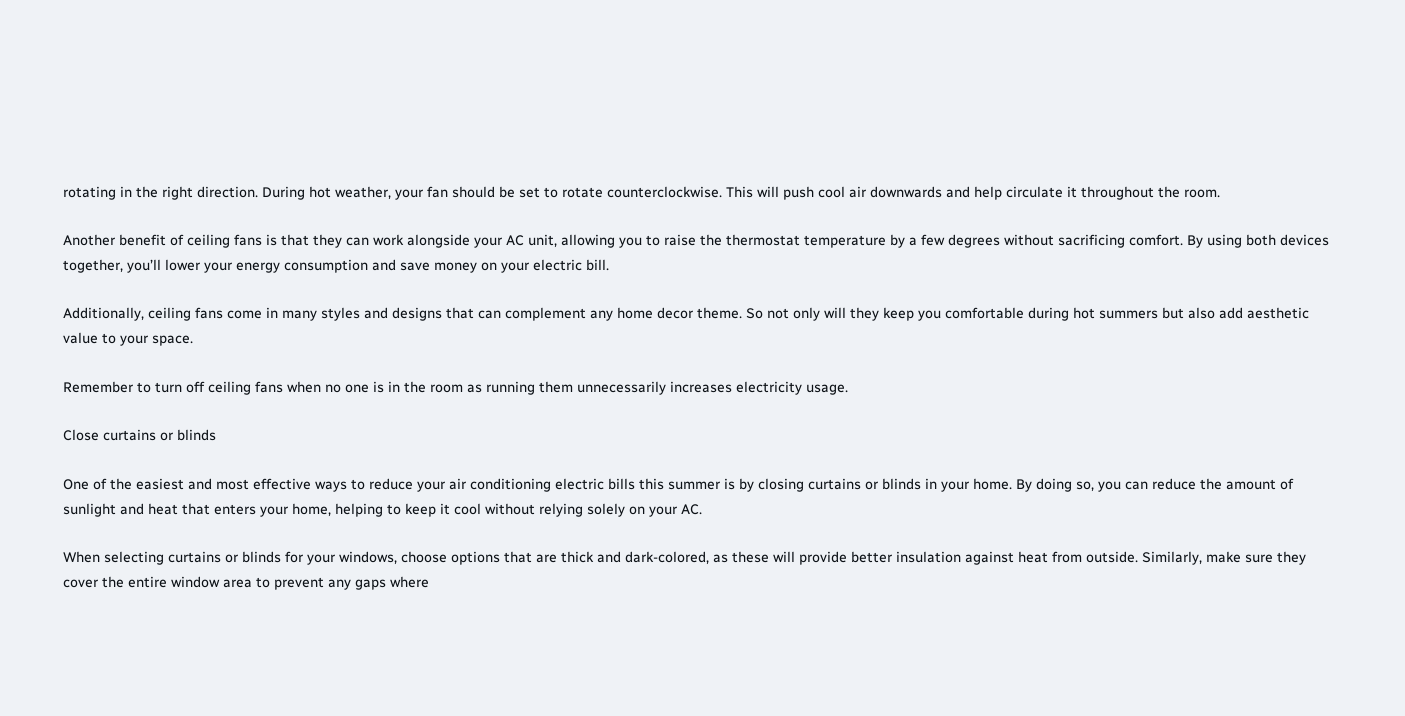rotating in the right direction. During hot weather, your fan should be set to rotate counterclockwise. This will push cool air downwards and help circulate it throughout the room.

Another benefit of ceiling fans is that they can work alongside your AC unit, allowing you to raise the thermostat temperature by a few degrees without sacrificing comfort. By using both devices together, you’ll lower your energy consumption and save money on your electric bill.

Additionally, ceiling fans come in many styles and designs that can complement any home decor theme. So not only will they keep you comfortable during hot summers but also add aesthetic value to your space.

Remember to turn off ceiling fans when no one is in the room as running them unnecessarily increases electricity usage.

Close curtains or blinds

One of the easiest and most effective ways to reduce your air conditioning electric bills this summer is by closing curtains or blinds in your home. By doing so, you can reduce the amount of sunlight and heat that enters your home, helping to keep it cool without relying solely on your AC.

When selecting curtains or blinds for your windows, choose options that are thick and dark-colored, as these will provide better insulation against heat from outside. Similarly, make sure they cover the entire window area to prevent any gaps where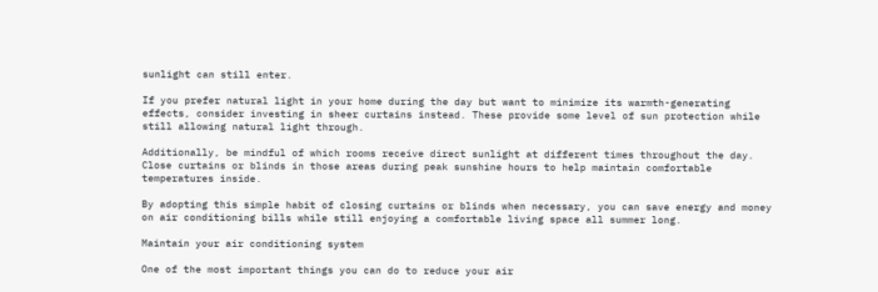sunlight can still enter.

If you prefer natural light in your home during the day but want to minimize its warmth-generating effects, consider investing in sheer curtains instead. These provide some level of sun protection while still allowing natural light through.

Additionally, be mindful of which rooms receive direct sunlight at different times throughout the day. Close curtains or blinds in those areas during peak sunshine hours to help maintain comfortable temperatures inside.

By adopting this simple habit of closing curtains or blinds when necessary, you can save energy and money on air conditioning bills while still enjoying a comfortable living space all summer long.

Maintain your air conditioning system

One of the most important things you can do to reduce your air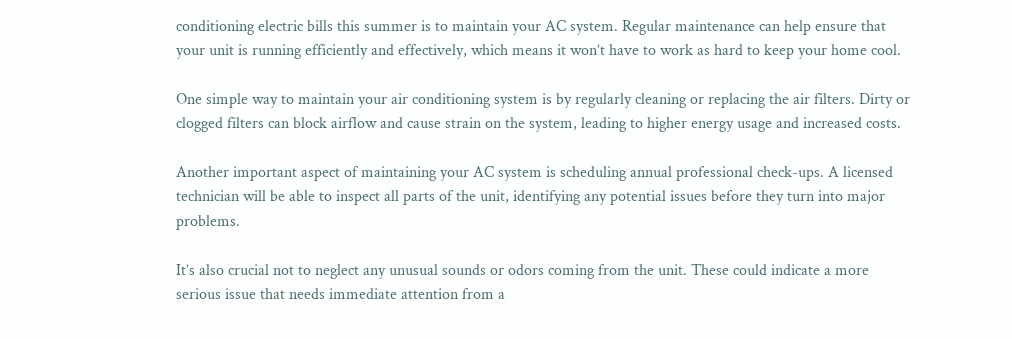conditioning electric bills this summer is to maintain your AC system. Regular maintenance can help ensure that your unit is running efficiently and effectively, which means it won’t have to work as hard to keep your home cool.

One simple way to maintain your air conditioning system is by regularly cleaning or replacing the air filters. Dirty or clogged filters can block airflow and cause strain on the system, leading to higher energy usage and increased costs.

Another important aspect of maintaining your AC system is scheduling annual professional check-ups. A licensed technician will be able to inspect all parts of the unit, identifying any potential issues before they turn into major problems.

It’s also crucial not to neglect any unusual sounds or odors coming from the unit. These could indicate a more serious issue that needs immediate attention from a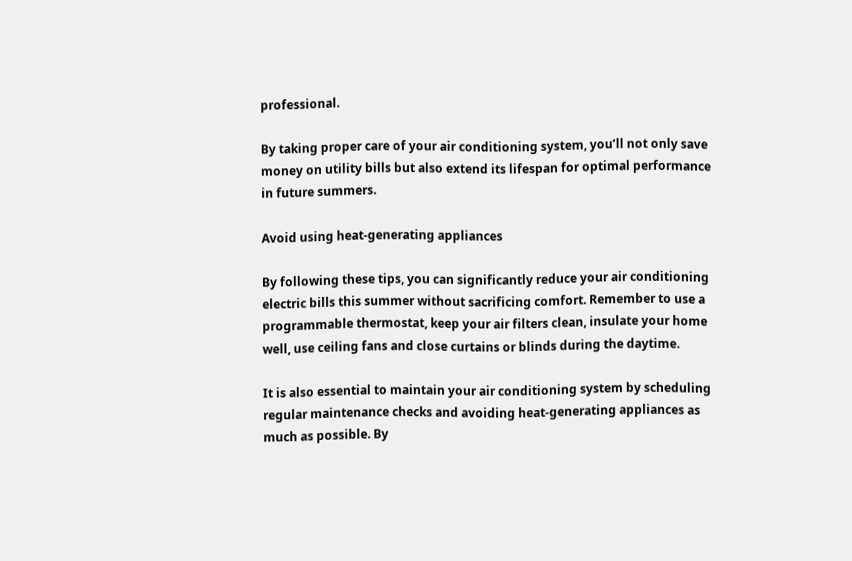professional.

By taking proper care of your air conditioning system, you’ll not only save money on utility bills but also extend its lifespan for optimal performance in future summers.

Avoid using heat-generating appliances

By following these tips, you can significantly reduce your air conditioning electric bills this summer without sacrificing comfort. Remember to use a programmable thermostat, keep your air filters clean, insulate your home well, use ceiling fans and close curtains or blinds during the daytime.

It is also essential to maintain your air conditioning system by scheduling regular maintenance checks and avoiding heat-generating appliances as much as possible. By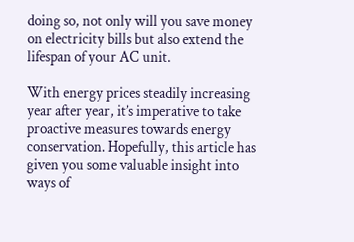doing so, not only will you save money on electricity bills but also extend the lifespan of your AC unit.

With energy prices steadily increasing year after year, it’s imperative to take proactive measures towards energy conservation. Hopefully, this article has given you some valuable insight into ways of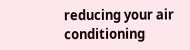reducing your air conditioning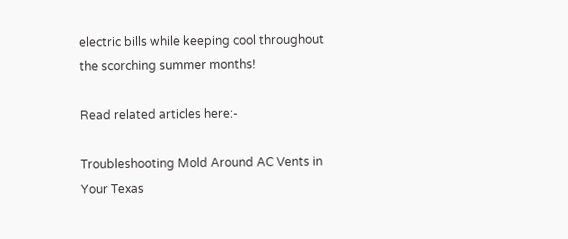electric bills while keeping cool throughout the scorching summer months!

Read related articles here:-

Troubleshooting Mold Around AC Vents in Your Texas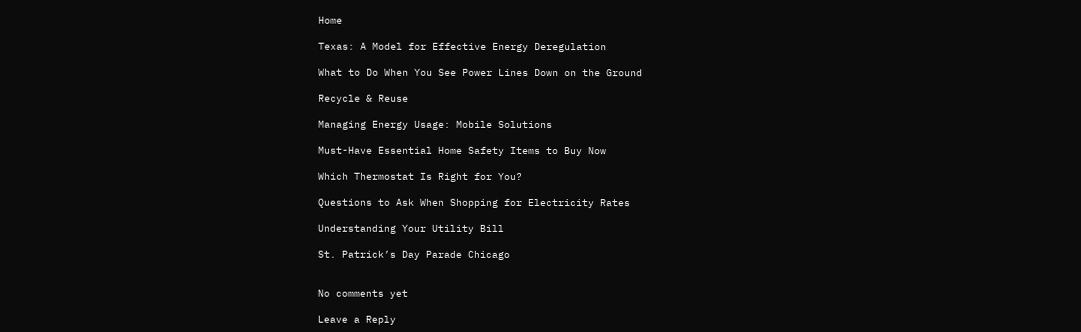Home

Texas: A Model for Effective Energy Deregulation

What to Do When You See Power Lines Down on the Ground

Recycle & Reuse

Managing Energy Usage: Mobile Solutions

Must-Have Essential Home Safety Items to Buy Now

Which Thermostat Is Right for You?

Questions to Ask When Shopping for Electricity Rates

Understanding Your Utility Bill

St. Patrick’s Day Parade Chicago


No comments yet

Leave a Reply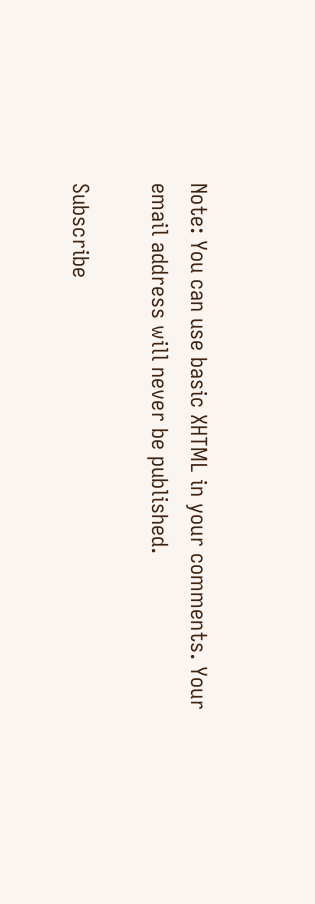Note: You can use basic XHTML in your comments. Your email address will never be published.

Subscribe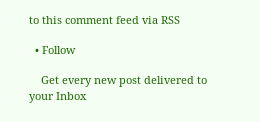to this comment feed via RSS

  • Follow

    Get every new post delivered to your Inbox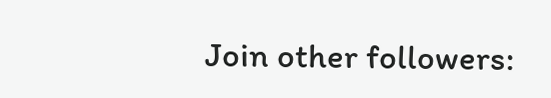Join other followers: